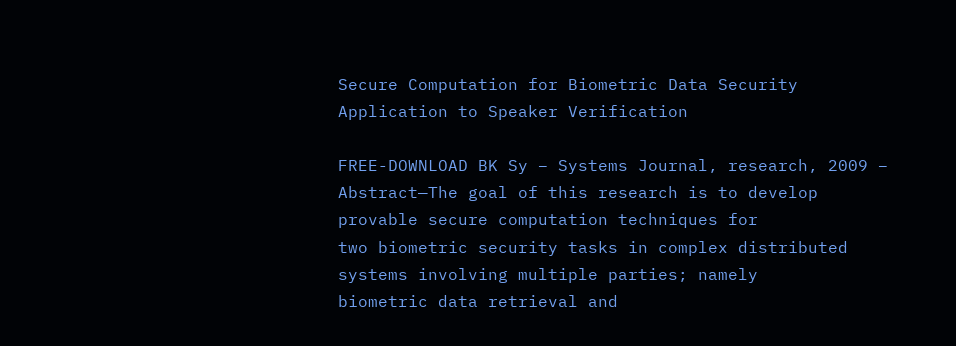Secure Computation for Biometric Data Security Application to Speaker Verification

FREE-DOWNLOAD BK Sy – Systems Journal, research, 2009 –
Abstract—The goal of this research is to develop provable secure computation techniques for
two biometric security tasks in complex distributed systems involving multiple parties; namely
biometric data retrieval and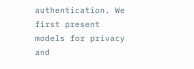authentication. We first present models for privacy and